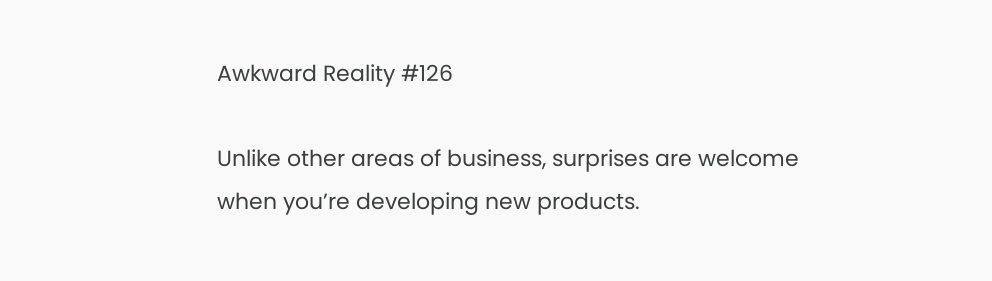Awkward Reality #126

Unlike other areas of business, surprises are welcome when you’re developing new products.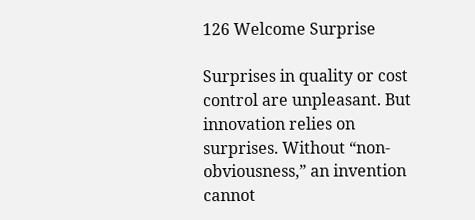126 Welcome Surprise

Surprises in quality or cost control are unpleasant. But innovation relies on surprises. Without “non-obviousness,” an invention cannot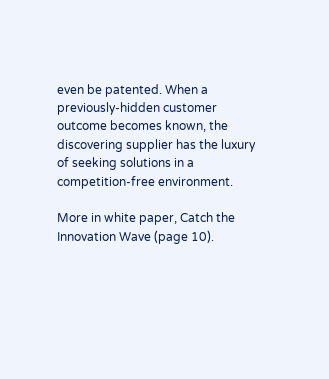even be patented. When a previously-hidden customer outcome becomes known, the discovering supplier has the luxury of seeking solutions in a competition-free environment.

More in white paper, Catch the Innovation Wave (page 10).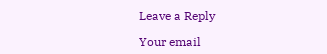Leave a Reply

Your email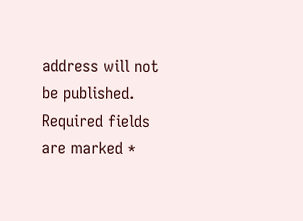address will not be published. Required fields are marked *